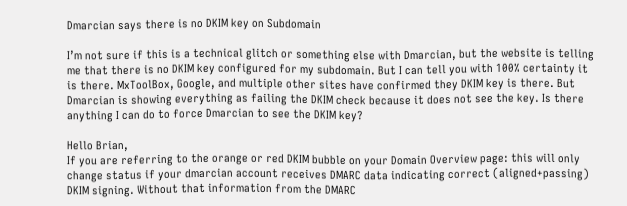Dmarcian says there is no DKIM key on Subdomain

I’m not sure if this is a technical glitch or something else with Dmarcian, but the website is telling me that there is no DKIM key configured for my subdomain. But I can tell you with 100% certainty it is there. MxToolBox, Google, and multiple other sites have confirmed they DKIM key is there. But Dmarcian is showing everything as failing the DKIM check because it does not see the key. Is there anything I can do to force Dmarcian to see the DKIM key?

Hello Brian,
If you are referring to the orange or red DKIM bubble on your Domain Overview page: this will only change status if your dmarcian account receives DMARC data indicating correct (aligned+passing) DKIM signing. Without that information from the DMARC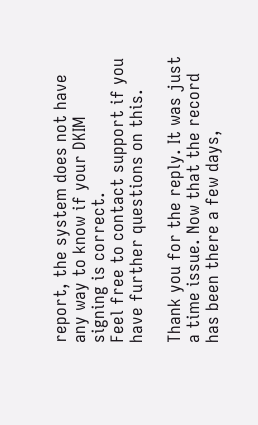report, the system does not have any way to know if your DKIM signing is correct.
Feel free to contact support if you have further questions on this.

Thank you for the reply. It was just a time issue. Now that the record has been there a few days,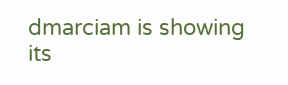dmarciam is showing its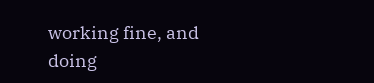working fine, and doing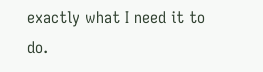exactly what I need it to do.